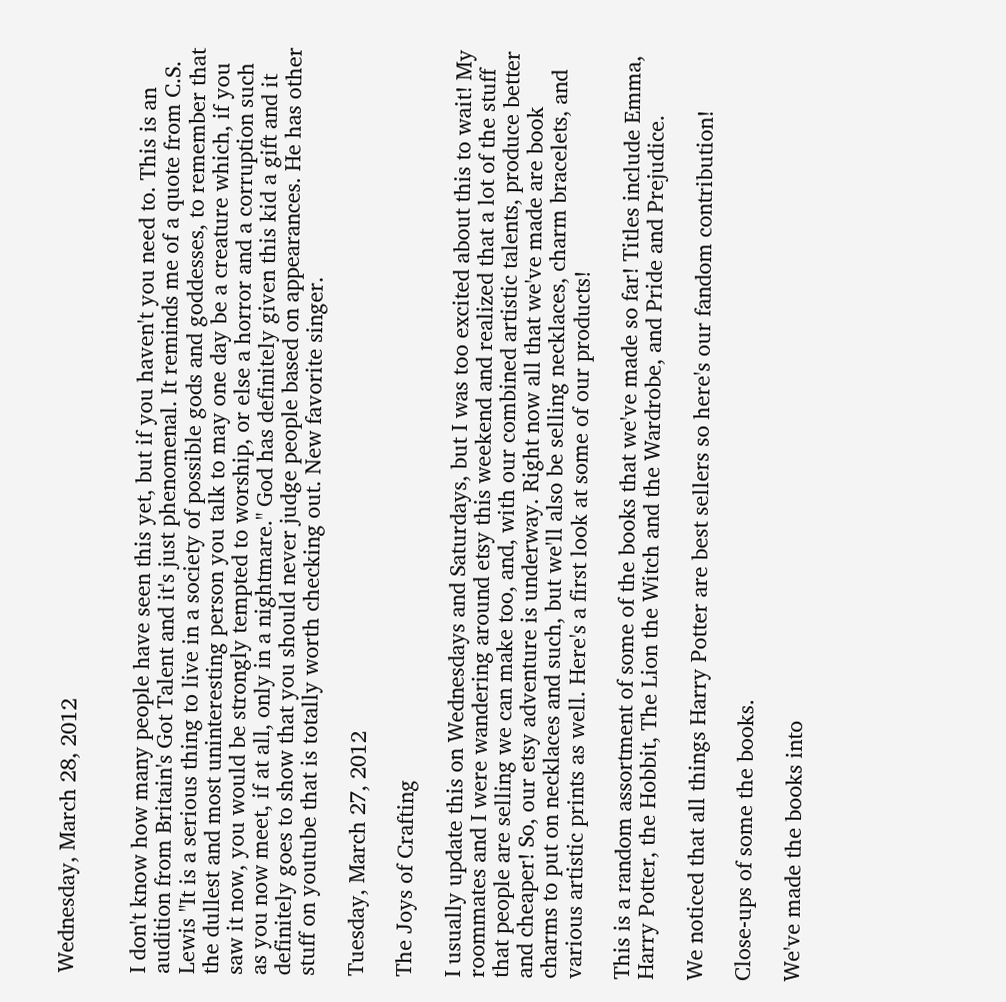Wednesday, March 28, 2012


I don't know how many people have seen this yet, but if you haven't you need to. This is an audition from Britain's Got Talent and it's just phenomenal. It reminds me of a quote from C.S. Lewis "It is a serious thing to live in a society of possible gods and goddesses, to remember that the dullest and most uninteresting person you talk to may one day be a creature which, if you saw it now, you would be strongly tempted to worship, or else a horror and a corruption such as you now meet, if at all, only in a nightmare." God has definitely given this kid a gift and it definitely goes to show that you should never judge people based on appearances. He has other stuff on youtube that is totally worth checking out. New favorite singer.

Tuesday, March 27, 2012

The Joys of Crafting

I usually update this on Wednesdays and Saturdays, but I was too excited about this to wait! My roommates and I were wandering around etsy this weekend and realized that a lot of the stuff that people are selling we can make too, and, with our combined artistic talents, produce better and cheaper! So, our etsy adventure is underway. Right now all that we've made are book charms to put on necklaces and such, but we'll also be selling necklaces, charm bracelets, and various artistic prints as well. Here's a first look at some of our products!

This is a random assortment of some of the books that we've made so far! Titles include Emma, Harry Potter, the Hobbit, The Lion the Witch and the Wardrobe, and Pride and Prejudice.

We noticed that all things Harry Potter are best sellers so here's our fandom contribution!

Close-ups of some the books.

We've made the books into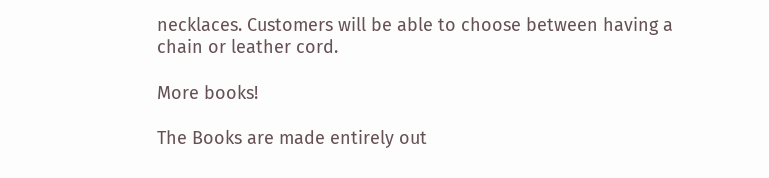necklaces. Customers will be able to choose between having a chain or leather cord.

More books!

The Books are made entirely out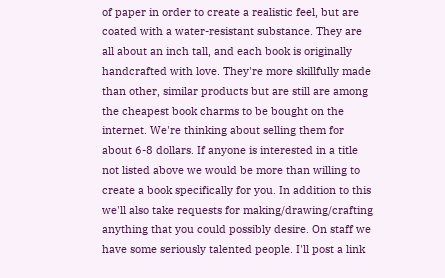of paper in order to create a realistic feel, but are coated with a water-resistant substance. They are all about an inch tall, and each book is originally handcrafted with love. They're more skillfully made than other, similar products but are still are among the cheapest book charms to be bought on the internet. We're thinking about selling them for about 6-8 dollars. If anyone is interested in a title not listed above we would be more than willing to create a book specifically for you. In addition to this we'll also take requests for making/drawing/crafting anything that you could possibly desire. On staff we have some seriously talented people. I'll post a link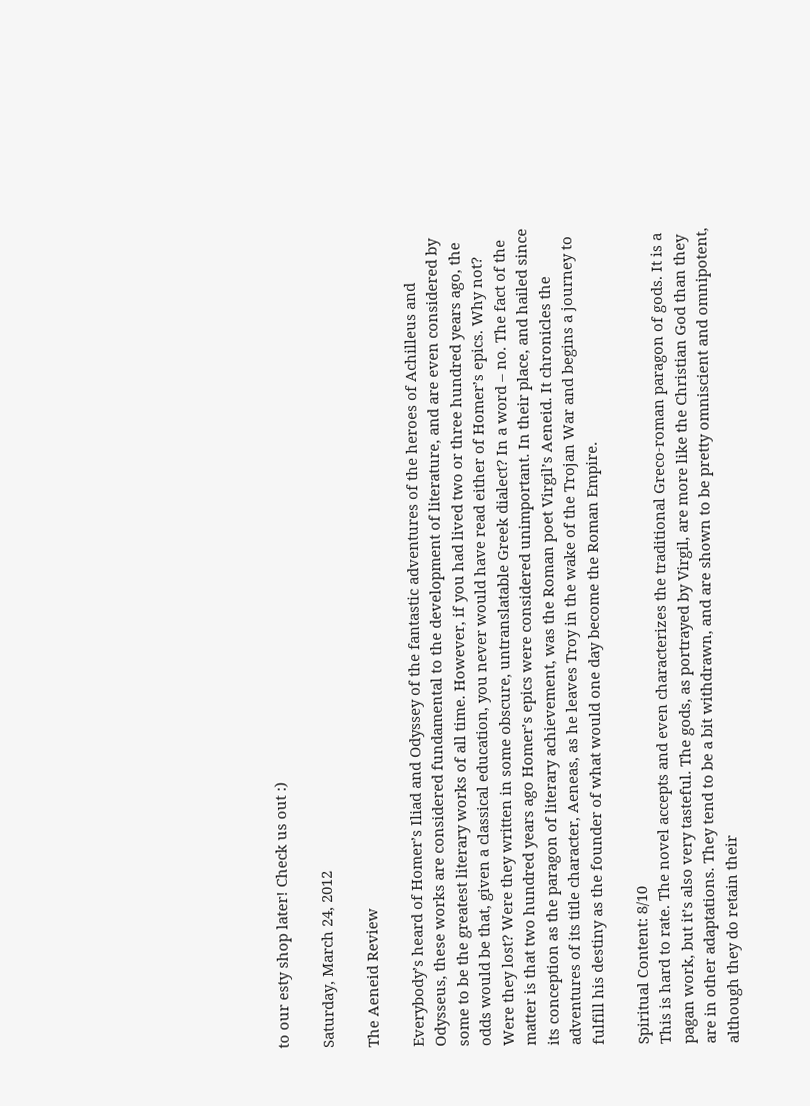to our esty shop later! Check us out :)

Saturday, March 24, 2012

The Aeneid Review

Everybody’s heard of Homer’s Iliad and Odyssey of the fantastic adventures of the heroes of Achilleus and Odysseus, these works are considered fundamental to the development of literature, and are even considered by some to be the greatest literary works of all time. However, if you had lived two or three hundred years ago, the odds would be that, given a classical education, you never would have read either of Homer’s epics. Why not? Were they lost? Were they written in some obscure, untranslatable Greek dialect? In a word – no. The fact of the matter is that two hundred years ago Homer’s epics were considered unimportant. In their place, and hailed since its conception as the paragon of literary achievement, was the Roman poet Virgil’s Aeneid. It chronicles the adventures of its title character, Aeneas, as he leaves Troy in the wake of the Trojan War and begins a journey to fulfill his destiny as the founder of what would one day become the Roman Empire.

Spiritual Content: 8/10
This is hard to rate. The novel accepts and even characterizes the traditional Greco-roman paragon of gods. It is a pagan work, but it’s also very tasteful. The gods, as portrayed by Virgil, are more like the Christian God than they are in other adaptations. They tend to be a bit withdrawn, and are shown to be pretty omniscient and omnipotent, although they do retain their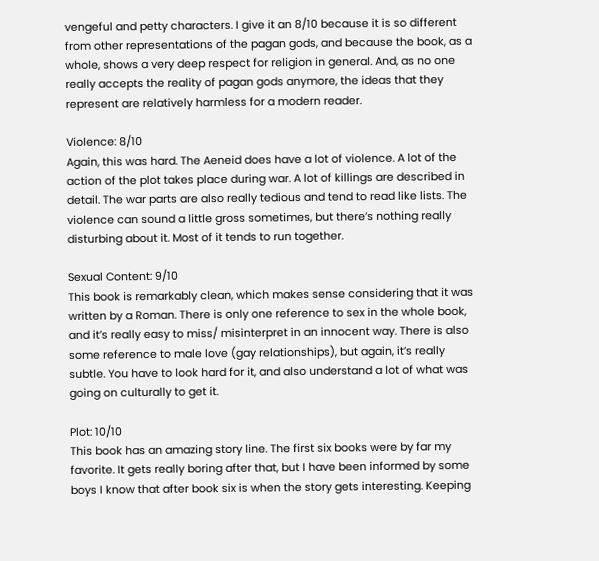vengeful and petty characters. I give it an 8/10 because it is so different from other representations of the pagan gods, and because the book, as a whole, shows a very deep respect for religion in general. And, as no one really accepts the reality of pagan gods anymore, the ideas that they represent are relatively harmless for a modern reader.

Violence: 8/10
Again, this was hard. The Aeneid does have a lot of violence. A lot of the action of the plot takes place during war. A lot of killings are described in detail. The war parts are also really tedious and tend to read like lists. The violence can sound a little gross sometimes, but there’s nothing really disturbing about it. Most of it tends to run together.

Sexual Content: 9/10
This book is remarkably clean, which makes sense considering that it was written by a Roman. There is only one reference to sex in the whole book, and it’s really easy to miss/ misinterpret in an innocent way. There is also some reference to male love (gay relationships), but again, it’s really subtle. You have to look hard for it, and also understand a lot of what was going on culturally to get it.

Plot: 10/10
This book has an amazing story line. The first six books were by far my favorite. It gets really boring after that, but I have been informed by some boys I know that after book six is when the story gets interesting. Keeping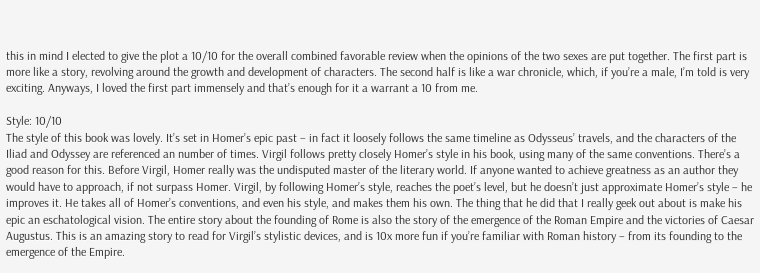this in mind I elected to give the plot a 10/10 for the overall combined favorable review when the opinions of the two sexes are put together. The first part is more like a story, revolving around the growth and development of characters. The second half is like a war chronicle, which, if you’re a male, I’m told is very exciting. Anyways, I loved the first part immensely and that’s enough for it a warrant a 10 from me.

Style: 10/10
The style of this book was lovely. It’s set in Homer’s epic past – in fact it loosely follows the same timeline as Odysseus’ travels, and the characters of the Iliad and Odyssey are referenced an number of times. Virgil follows pretty closely Homer’s style in his book, using many of the same conventions. There’s a good reason for this. Before Virgil, Homer really was the undisputed master of the literary world. If anyone wanted to achieve greatness as an author they would have to approach, if not surpass Homer. Virgil, by following Homer’s style, reaches the poet’s level, but he doesn’t just approximate Homer’s style – he improves it. He takes all of Homer’s conventions, and even his style, and makes them his own. The thing that he did that I really geek out about is make his epic an eschatological vision. The entire story about the founding of Rome is also the story of the emergence of the Roman Empire and the victories of Caesar Augustus. This is an amazing story to read for Virgil’s stylistic devices, and is 10x more fun if you’re familiar with Roman history – from its founding to the emergence of the Empire.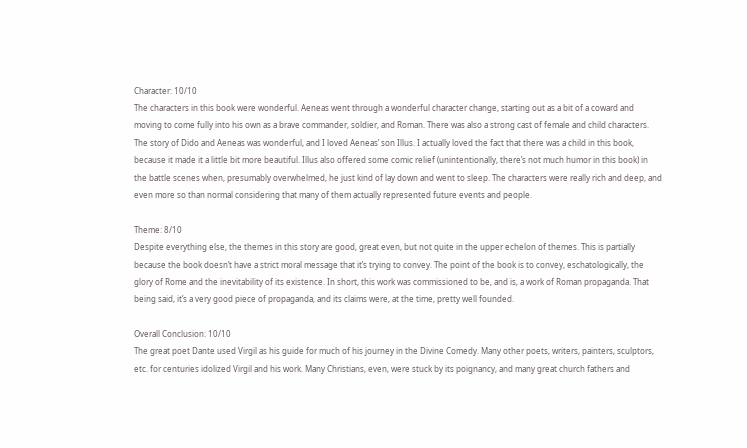Character: 10/10
The characters in this book were wonderful. Aeneas went through a wonderful character change, starting out as a bit of a coward and moving to come fully into his own as a brave commander, soldier, and Roman. There was also a strong cast of female and child characters. The story of Dido and Aeneas was wonderful, and I loved Aeneas’ son Illus. I actually loved the fact that there was a child in this book, because it made it a little bit more beautiful. Illus also offered some comic relief (unintentionally, there’s not much humor in this book) in the battle scenes when, presumably overwhelmed, he just kind of lay down and went to sleep. The characters were really rich and deep, and even more so than normal considering that many of them actually represented future events and people.

Theme: 8/10
Despite everything else, the themes in this story are good, great even, but not quite in the upper echelon of themes. This is partially because the book doesn’t have a strict moral message that it’s trying to convey. The point of the book is to convey, eschatologically, the glory of Rome and the inevitability of its existence. In short, this work was commissioned to be, and is, a work of Roman propaganda. That being said, it’s a very good piece of propaganda, and its claims were, at the time, pretty well founded.

Overall Conclusion: 10/10
The great poet Dante used Virgil as his guide for much of his journey in the Divine Comedy. Many other poets, writers, painters, sculptors, etc. for centuries idolized Virgil and his work. Many Christians, even, were stuck by its poignancy, and many great church fathers and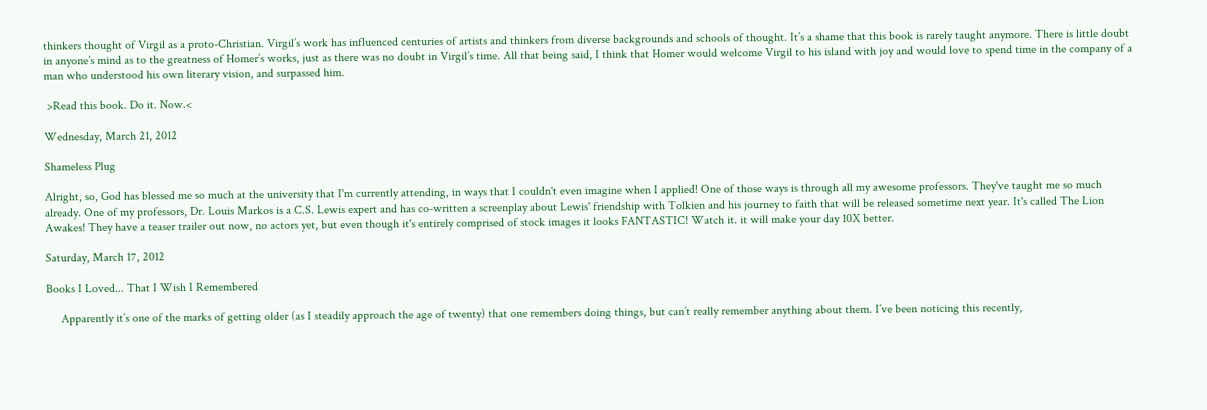thinkers thought of Virgil as a proto-Christian. Virgil’s work has influenced centuries of artists and thinkers from diverse backgrounds and schools of thought. It’s a shame that this book is rarely taught anymore. There is little doubt in anyone’s mind as to the greatness of Homer’s works, just as there was no doubt in Virgil’s time. All that being said, I think that Homer would welcome Virgil to his island with joy and would love to spend time in the company of a man who understood his own literary vision, and surpassed him.

 >Read this book. Do it. Now.<

Wednesday, March 21, 2012

Shameless Plug

Alright, so, God has blessed me so much at the university that I'm currently attending, in ways that I couldn't even imagine when I applied! One of those ways is through all my awesome professors. They've taught me so much already. One of my professors, Dr. Louis Markos is a C.S. Lewis expert and has co-written a screenplay about Lewis' friendship with Tolkien and his journey to faith that will be released sometime next year. It's called The Lion Awakes! They have a teaser trailer out now, no actors yet, but even though it's entirely comprised of stock images it looks FANTASTIC! Watch it. it will make your day 10X better.

Saturday, March 17, 2012

Books I Loved... That I Wish I Remembered

     Apparently it’s one of the marks of getting older (as I steadily approach the age of twenty) that one remembers doing things, but can’t really remember anything about them. I’ve been noticing this recently,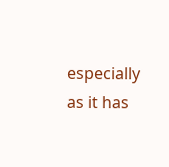especially as it has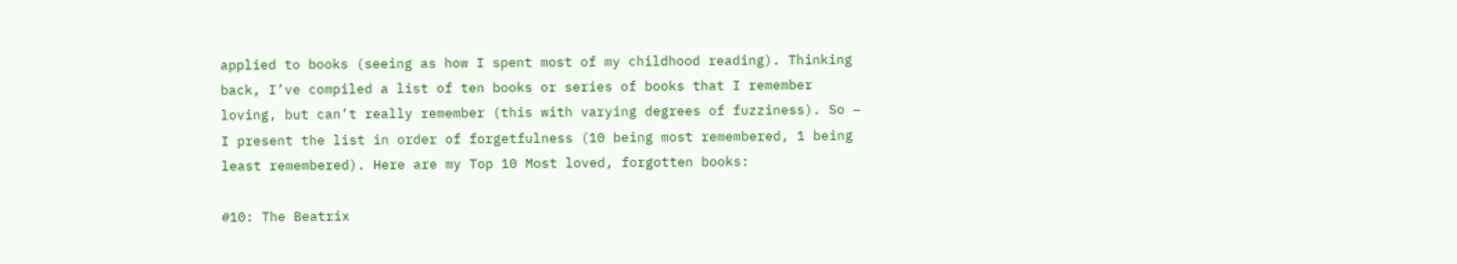applied to books (seeing as how I spent most of my childhood reading). Thinking back, I’ve compiled a list of ten books or series of books that I remember loving, but can’t really remember (this with varying degrees of fuzziness). So – I present the list in order of forgetfulness (10 being most remembered, 1 being least remembered). Here are my Top 10 Most loved, forgotten books:

#10: The Beatrix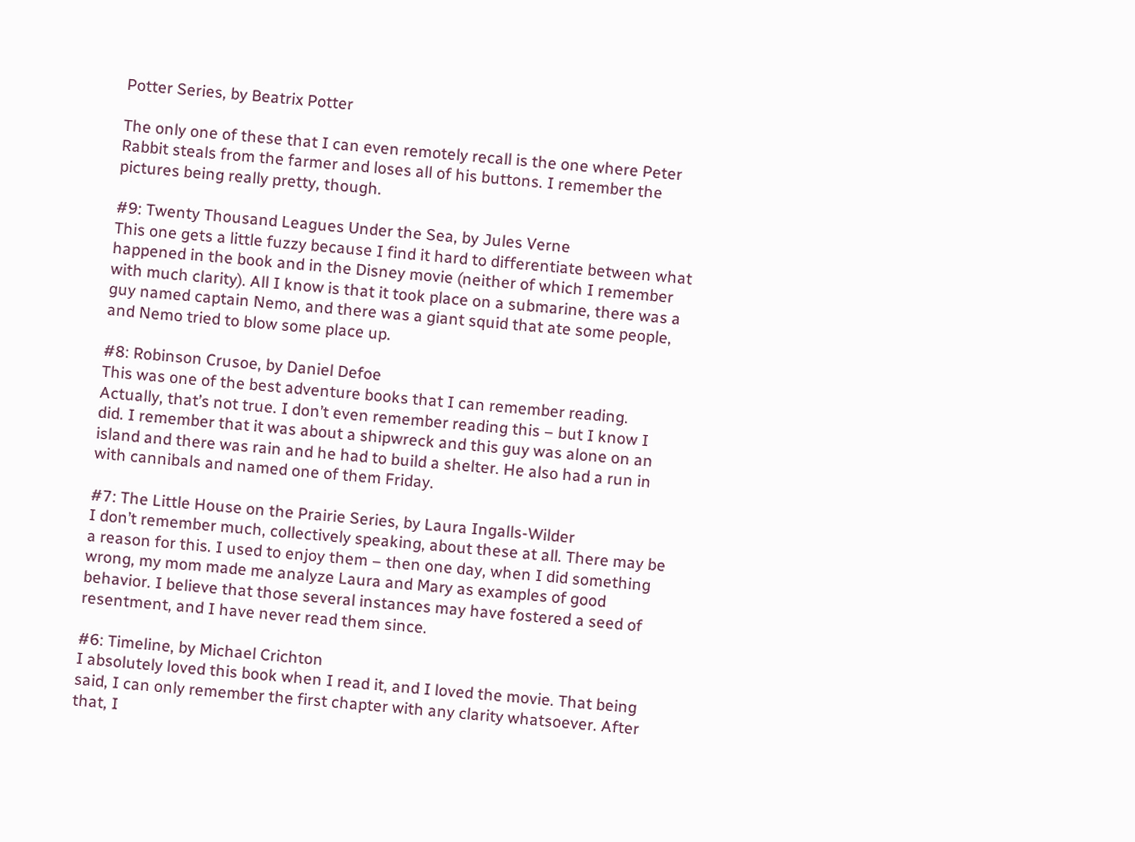Potter Series, by Beatrix Potter

The only one of these that I can even remotely recall is the one where Peter Rabbit steals from the farmer and loses all of his buttons. I remember the pictures being really pretty, though.

#9: Twenty Thousand Leagues Under the Sea, by Jules Verne
This one gets a little fuzzy because I find it hard to differentiate between what happened in the book and in the Disney movie (neither of which I remember with much clarity). All I know is that it took place on a submarine, there was a guy named captain Nemo, and there was a giant squid that ate some people, and Nemo tried to blow some place up.

#8: Robinson Crusoe, by Daniel Defoe
This was one of the best adventure books that I can remember reading. Actually, that’s not true. I don’t even remember reading this – but I know I did. I remember that it was about a shipwreck and this guy was alone on an island and there was rain and he had to build a shelter. He also had a run in with cannibals and named one of them Friday.

#7: The Little House on the Prairie Series, by Laura Ingalls-Wilder
I don’t remember much, collectively speaking, about these at all. There may be a reason for this. I used to enjoy them – then one day, when I did something wrong, my mom made me analyze Laura and Mary as examples of good behavior. I believe that those several instances may have fostered a seed of resentment, and I have never read them since.

#6: Timeline, by Michael Crichton
I absolutely loved this book when I read it, and I loved the movie. That being said, I can only remember the first chapter with any clarity whatsoever. After that, I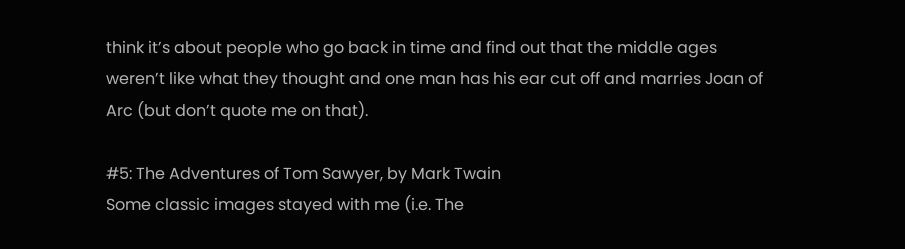think it’s about people who go back in time and find out that the middle ages weren’t like what they thought and one man has his ear cut off and marries Joan of Arc (but don’t quote me on that).

#5: The Adventures of Tom Sawyer, by Mark Twain
Some classic images stayed with me (i.e. The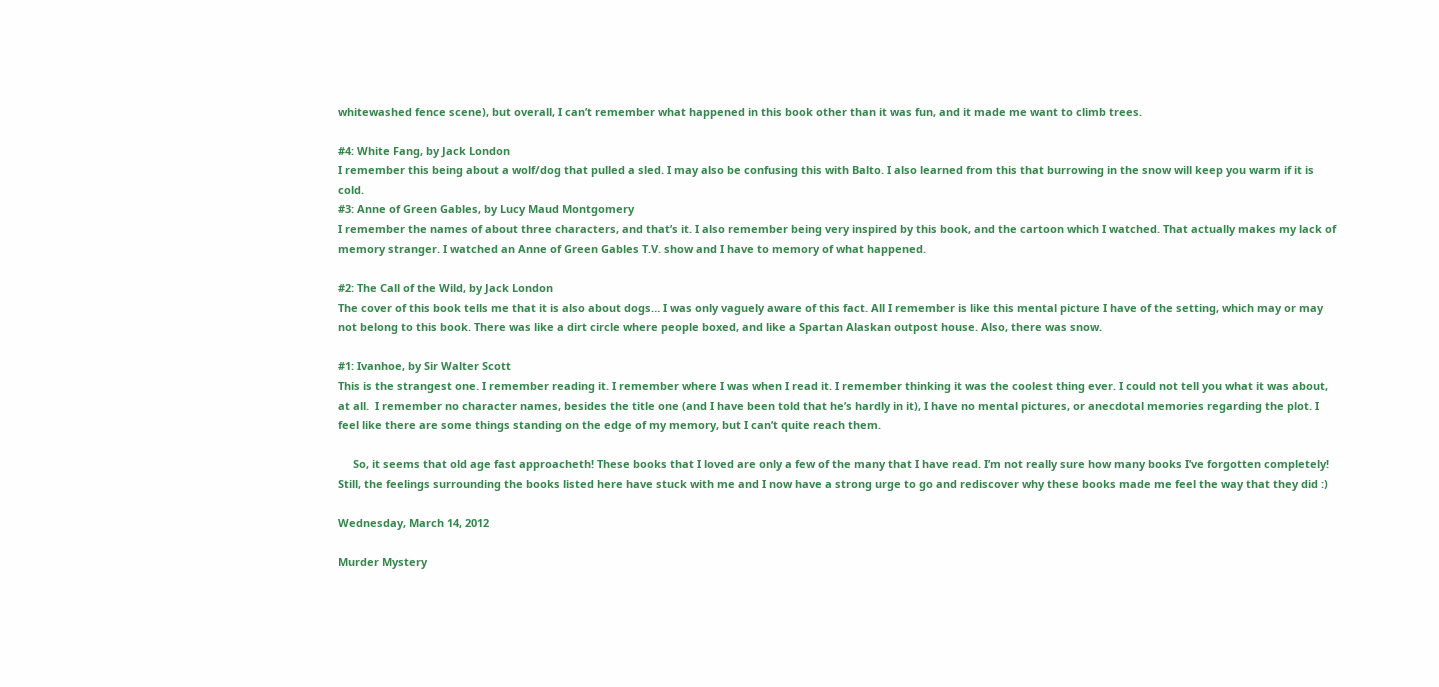whitewashed fence scene), but overall, I can’t remember what happened in this book other than it was fun, and it made me want to climb trees.

#4: White Fang, by Jack London
I remember this being about a wolf/dog that pulled a sled. I may also be confusing this with Balto. I also learned from this that burrowing in the snow will keep you warm if it is cold.
#3: Anne of Green Gables, by Lucy Maud Montgomery
I remember the names of about three characters, and that’s it. I also remember being very inspired by this book, and the cartoon which I watched. That actually makes my lack of memory stranger. I watched an Anne of Green Gables T.V. show and I have to memory of what happened.

#2: The Call of the Wild, by Jack London
The cover of this book tells me that it is also about dogs… I was only vaguely aware of this fact. All I remember is like this mental picture I have of the setting, which may or may not belong to this book. There was like a dirt circle where people boxed, and like a Spartan Alaskan outpost house. Also, there was snow.

#1: Ivanhoe, by Sir Walter Scott
This is the strangest one. I remember reading it. I remember where I was when I read it. I remember thinking it was the coolest thing ever. I could not tell you what it was about, at all.  I remember no character names, besides the title one (and I have been told that he’s hardly in it), I have no mental pictures, or anecdotal memories regarding the plot. I feel like there are some things standing on the edge of my memory, but I can’t quite reach them.

     So, it seems that old age fast approacheth! These books that I loved are only a few of the many that I have read. I’m not really sure how many books I’ve forgotten completely! Still, the feelings surrounding the books listed here have stuck with me and I now have a strong urge to go and rediscover why these books made me feel the way that they did :)

Wednesday, March 14, 2012

Murder Mystery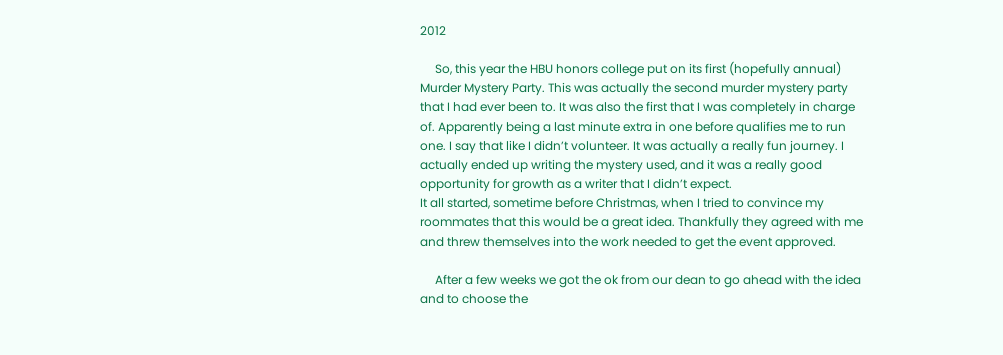2012

     So, this year the HBU honors college put on its first (hopefully annual) Murder Mystery Party. This was actually the second murder mystery party that I had ever been to. It was also the first that I was completely in charge of. Apparently being a last minute extra in one before qualifies me to run one. I say that like I didn’t volunteer. It was actually a really fun journey. I actually ended up writing the mystery used, and it was a really good opportunity for growth as a writer that I didn’t expect.
It all started, sometime before Christmas, when I tried to convince my roommates that this would be a great idea. Thankfully they agreed with me and threw themselves into the work needed to get the event approved.

     After a few weeks we got the ok from our dean to go ahead with the idea and to choose the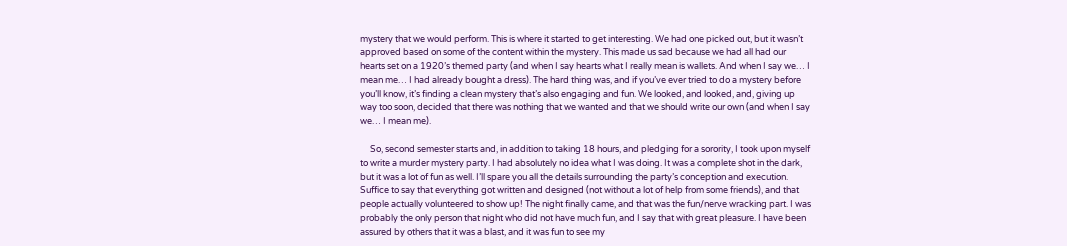mystery that we would perform. This is where it started to get interesting. We had one picked out, but it wasn’t approved based on some of the content within the mystery. This made us sad because we had all had our hearts set on a 1920’s themed party (and when I say hearts what I really mean is wallets. And when I say we… I mean me… I had already bought a dress). The hard thing was, and if you’ve ever tried to do a mystery before you’ll know, it’s finding a clean mystery that’s also engaging and fun. We looked, and looked, and, giving up way too soon, decided that there was nothing that we wanted and that we should write our own (and when I say we… I mean me).

     So, second semester starts and, in addition to taking 18 hours, and pledging for a sorority, I took upon myself to write a murder mystery party. I had absolutely no idea what I was doing. It was a complete shot in the dark, but it was a lot of fun as well. I’ll spare you all the details surrounding the party’s conception and execution. Suffice to say that everything got written and designed (not without a lot of help from some friends), and that people actually volunteered to show up! The night finally came, and that was the fun/nerve wracking part. I was probably the only person that night who did not have much fun, and I say that with great pleasure. I have been assured by others that it was a blast, and it was fun to see my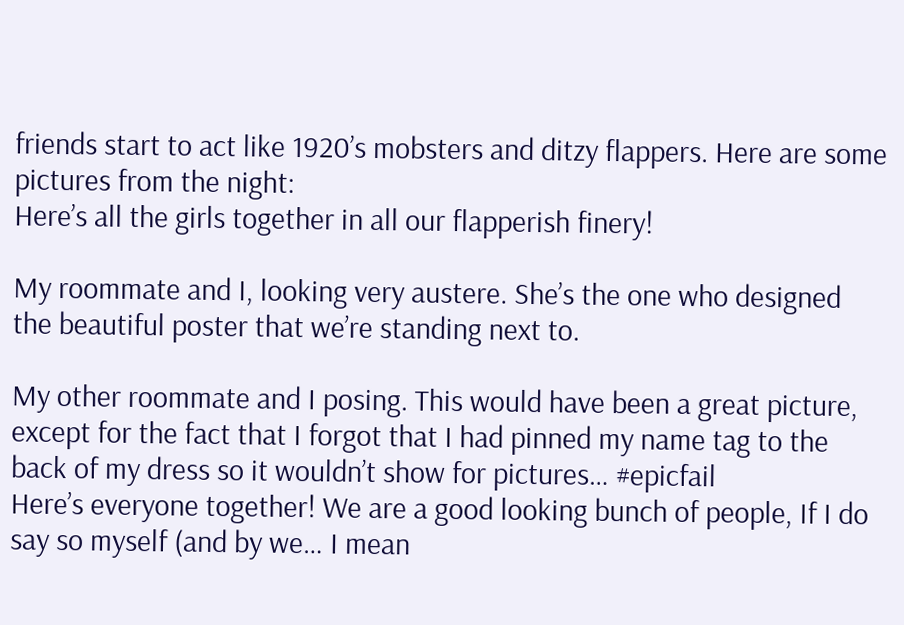friends start to act like 1920’s mobsters and ditzy flappers. Here are some pictures from the night:
Here’s all the girls together in all our flapperish finery!

My roommate and I, looking very austere. She’s the one who designed the beautiful poster that we’re standing next to.

My other roommate and I posing. This would have been a great picture, except for the fact that I forgot that I had pinned my name tag to the back of my dress so it wouldn’t show for pictures… #epicfail
Here’s everyone together! We are a good looking bunch of people, If I do say so myself (and by we… I mean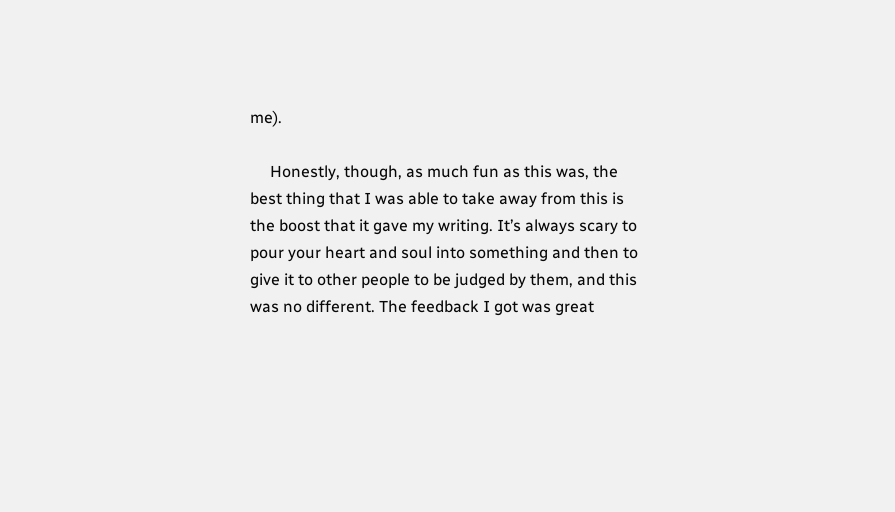me).

     Honestly, though, as much fun as this was, the best thing that I was able to take away from this is the boost that it gave my writing. It’s always scary to pour your heart and soul into something and then to give it to other people to be judged by them, and this was no different. The feedback I got was great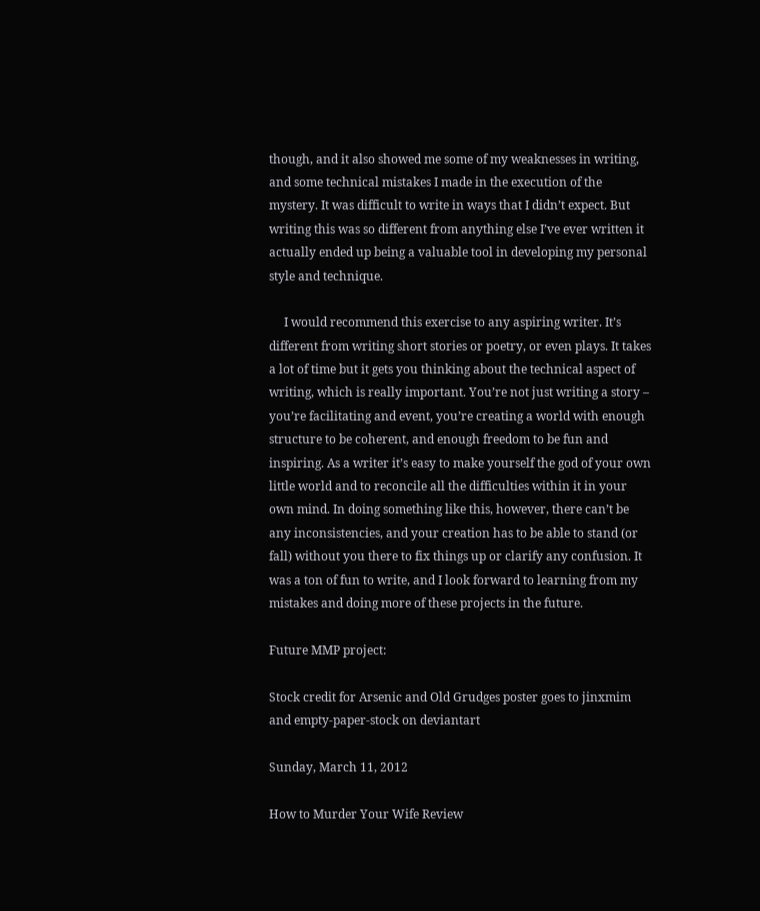though, and it also showed me some of my weaknesses in writing, and some technical mistakes I made in the execution of the mystery. It was difficult to write in ways that I didn’t expect. But writing this was so different from anything else I’ve ever written it actually ended up being a valuable tool in developing my personal style and technique.

     I would recommend this exercise to any aspiring writer. It’s different from writing short stories or poetry, or even plays. It takes a lot of time but it gets you thinking about the technical aspect of writing, which is really important. You’re not just writing a story – you’re facilitating and event, you’re creating a world with enough structure to be coherent, and enough freedom to be fun and inspiring. As a writer it’s easy to make yourself the god of your own little world and to reconcile all the difficulties within it in your own mind. In doing something like this, however, there can’t be any inconsistencies, and your creation has to be able to stand (or fall) without you there to fix things up or clarify any confusion. It was a ton of fun to write, and I look forward to learning from my mistakes and doing more of these projects in the future.

Future MMP project:

Stock credit for Arsenic and Old Grudges poster goes to jinxmim and empty-paper-stock on deviantart

Sunday, March 11, 2012

How to Murder Your Wife Review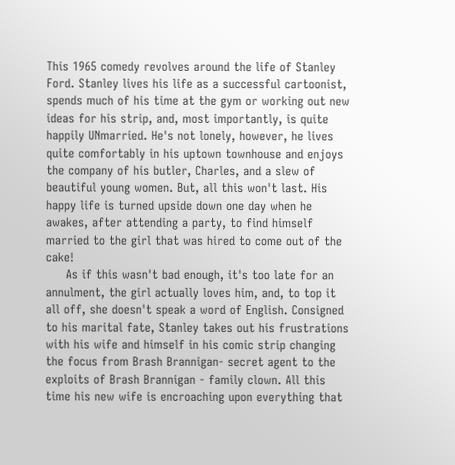This 1965 comedy revolves around the life of Stanley Ford. Stanley lives his life as a successful cartoonist, spends much of his time at the gym or working out new ideas for his strip, and, most importantly, is quite happily UNmarried. He's not lonely, however, he lives quite comfortably in his uptown townhouse and enjoys the company of his butler, Charles, and a slew of beautiful young women. But, all this won't last. His happy life is turned upside down one day when he awakes, after attending a party, to find himself married to the girl that was hired to come out of the cake!
     As if this wasn't bad enough, it's too late for an annulment, the girl actually loves him, and, to top it all off, she doesn't speak a word of English. Consigned to his marital fate, Stanley takes out his frustrations with his wife and himself in his comic strip changing the focus from Brash Brannigan- secret agent to the exploits of Brash Brannigan - family clown. All this time his new wife is encroaching upon everything that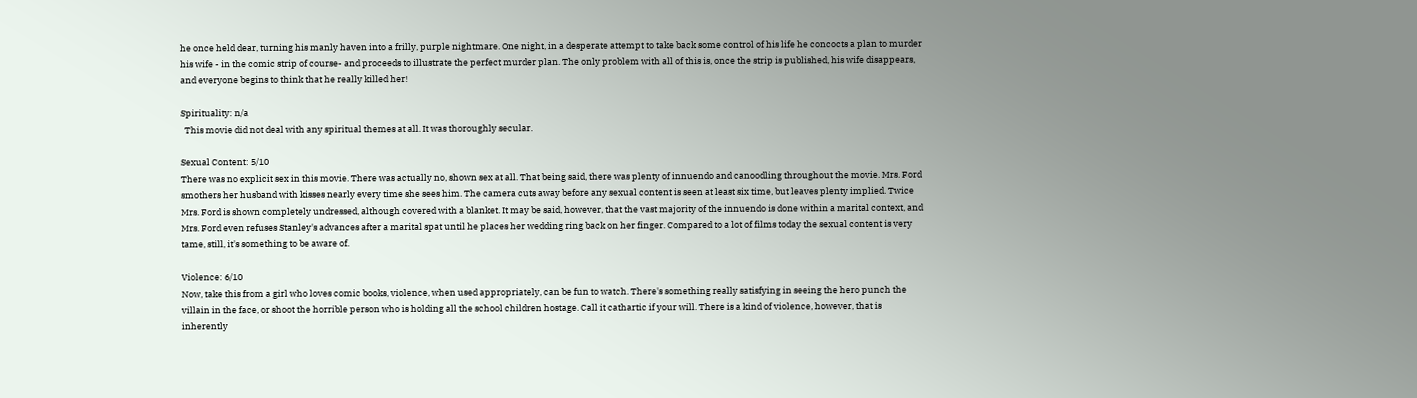he once held dear, turning his manly haven into a frilly, purple nightmare. One night, in a desperate attempt to take back some control of his life he concocts a plan to murder his wife - in the comic strip of course- and proceeds to illustrate the perfect murder plan. The only problem with all of this is, once the strip is published, his wife disappears, and everyone begins to think that he really killed her!

Spirituality: n/a
  This movie did not deal with any spiritual themes at all. It was thoroughly secular.

Sexual Content: 5/10
There was no explicit sex in this movie. There was actually no, shown sex at all. That being said, there was plenty of innuendo and canoodling throughout the movie. Mrs. Ford smothers her husband with kisses nearly every time she sees him. The camera cuts away before any sexual content is seen at least six time, but leaves plenty implied. Twice Mrs. Ford is shown completely undressed, although covered with a blanket. It may be said, however, that the vast majority of the innuendo is done within a marital context, and Mrs. Ford even refuses Stanley's advances after a marital spat until he places her wedding ring back on her finger. Compared to a lot of films today the sexual content is very tame, still, it's something to be aware of.

Violence: 6/10
Now, take this from a girl who loves comic books, violence, when used appropriately, can be fun to watch. There's something really satisfying in seeing the hero punch the villain in the face, or shoot the horrible person who is holding all the school children hostage. Call it cathartic if your will. There is a kind of violence, however, that is inherently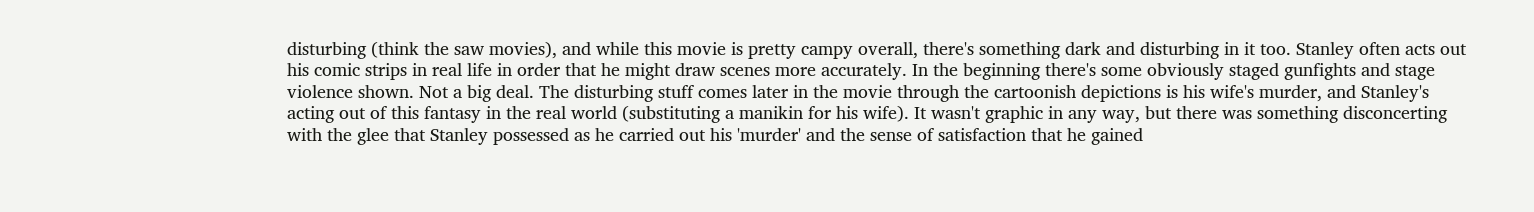disturbing (think the saw movies), and while this movie is pretty campy overall, there's something dark and disturbing in it too. Stanley often acts out his comic strips in real life in order that he might draw scenes more accurately. In the beginning there's some obviously staged gunfights and stage violence shown. Not a big deal. The disturbing stuff comes later in the movie through the cartoonish depictions is his wife's murder, and Stanley's acting out of this fantasy in the real world (substituting a manikin for his wife). It wasn't graphic in any way, but there was something disconcerting with the glee that Stanley possessed as he carried out his 'murder' and the sense of satisfaction that he gained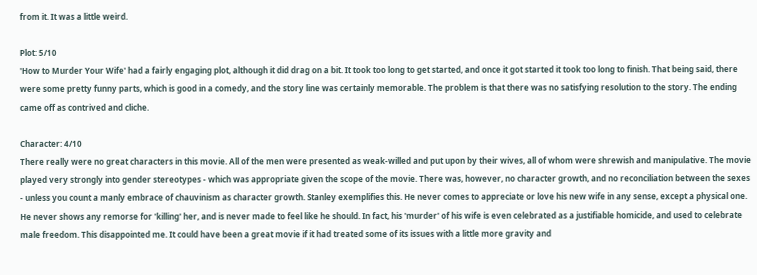from it. It was a little weird.

Plot: 5/10
'How to Murder Your Wife' had a fairly engaging plot, although it did drag on a bit. It took too long to get started, and once it got started it took too long to finish. That being said, there were some pretty funny parts, which is good in a comedy, and the story line was certainly memorable. The problem is that there was no satisfying resolution to the story. The ending came off as contrived and cliche.

Character: 4/10
There really were no great characters in this movie. All of the men were presented as weak-willed and put upon by their wives, all of whom were shrewish and manipulative. The movie played very strongly into gender stereotypes - which was appropriate given the scope of the movie. There was, however, no character growth, and no reconciliation between the sexes - unless you count a manly embrace of chauvinism as character growth. Stanley exemplifies this. He never comes to appreciate or love his new wife in any sense, except a physical one. He never shows any remorse for 'killing' her, and is never made to feel like he should. In fact, his 'murder' of his wife is even celebrated as a justifiable homicide, and used to celebrate male freedom. This disappointed me. It could have been a great movie if it had treated some of its issues with a little more gravity and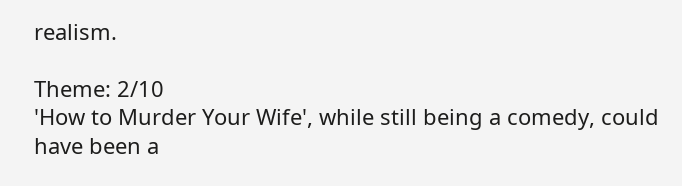realism.

Theme: 2/10
'How to Murder Your Wife', while still being a comedy, could have been a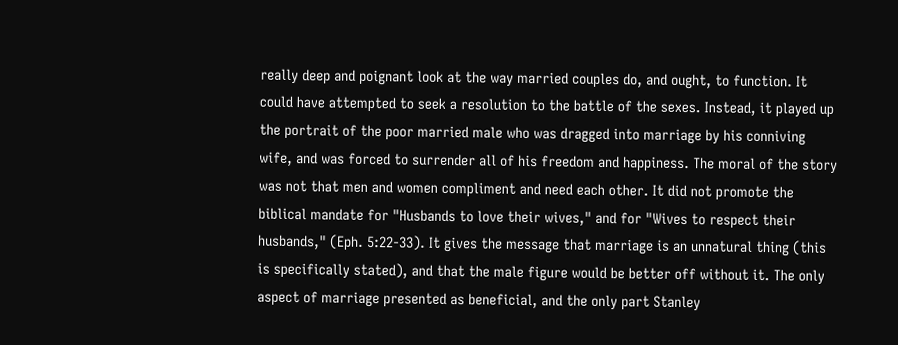really deep and poignant look at the way married couples do, and ought, to function. It could have attempted to seek a resolution to the battle of the sexes. Instead, it played up the portrait of the poor married male who was dragged into marriage by his conniving wife, and was forced to surrender all of his freedom and happiness. The moral of the story was not that men and women compliment and need each other. It did not promote the biblical mandate for "Husbands to love their wives," and for "Wives to respect their husbands," (Eph. 5:22-33). It gives the message that marriage is an unnatural thing (this is specifically stated), and that the male figure would be better off without it. The only aspect of marriage presented as beneficial, and the only part Stanley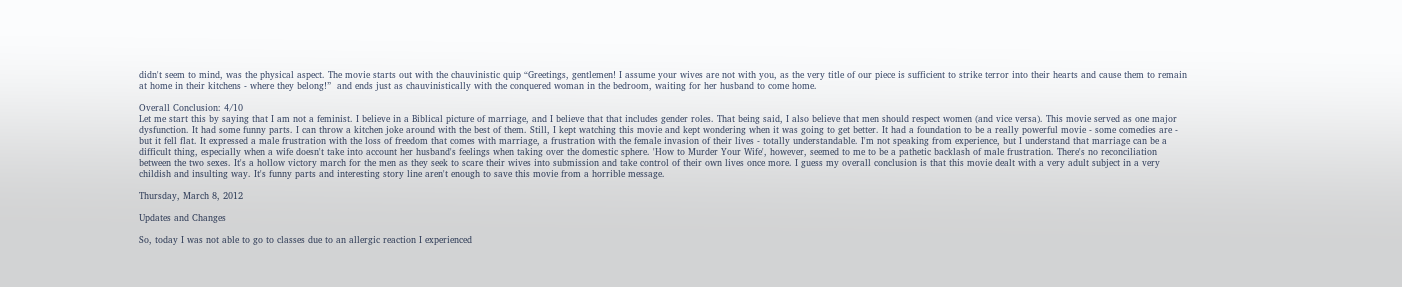didn't seem to mind, was the physical aspect. The movie starts out with the chauvinistic quip “Greetings, gentlemen! I assume your wives are not with you, as the very title of our piece is sufficient to strike terror into their hearts and cause them to remain at home in their kitchens - where they belong!”  and ends just as chauvinistically with the conquered woman in the bedroom, waiting for her husband to come home.

Overall Conclusion: 4/10
Let me start this by saying that I am not a feminist. I believe in a Biblical picture of marriage, and I believe that that includes gender roles. That being said, I also believe that men should respect women (and vice versa). This movie served as one major dysfunction. It had some funny parts. I can throw a kitchen joke around with the best of them. Still, I kept watching this movie and kept wondering when it was going to get better. It had a foundation to be a really powerful movie - some comedies are - but it fell flat. It expressed a male frustration with the loss of freedom that comes with marriage, a frustration with the female invasion of their lives - totally understandable. I'm not speaking from experience, but I understand that marriage can be a difficult thing, especially when a wife doesn't take into account her husband's feelings when taking over the domestic sphere. 'How to Murder Your Wife', however, seemed to me to be a pathetic backlash of male frustration. There's no reconciliation between the two sexes. It's a hollow victory march for the men as they seek to scare their wives into submission and take control of their own lives once more. I guess my overall conclusion is that this movie dealt with a very adult subject in a very childish and insulting way. It's funny parts and interesting story line aren't enough to save this movie from a horrible message.

Thursday, March 8, 2012

Updates and Changes

So, today I was not able to go to classes due to an allergic reaction I experienced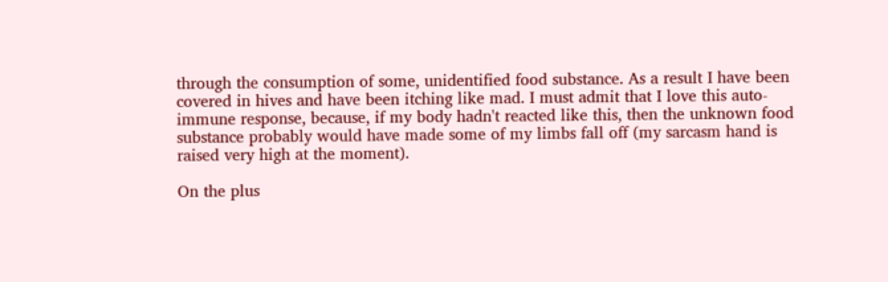through the consumption of some, unidentified food substance. As a result I have been covered in hives and have been itching like mad. I must admit that I love this auto-immune response, because, if my body hadn't reacted like this, then the unknown food substance probably would have made some of my limbs fall off (my sarcasm hand is raised very high at the moment).

On the plus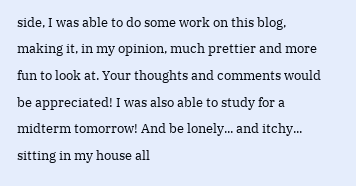side, I was able to do some work on this blog, making it, in my opinion, much prettier and more fun to look at. Your thoughts and comments would be appreciated! I was also able to study for a midterm tomorrow! And be lonely... and itchy... sitting in my house all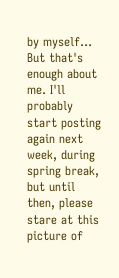by myself... But that's enough about me. I'll probably start posting again next week, during spring break, but until then, please stare at this picture of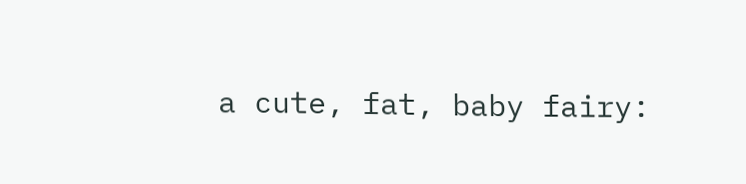a cute, fat, baby fairy: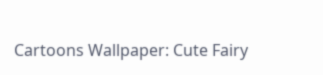Cartoons Wallpaper: Cute Fairy